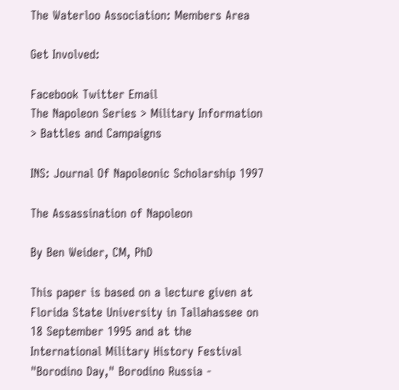The Waterloo Association: Members Area

Get Involved:

Facebook Twitter Email
The Napoleon Series > Military Information > Battles and Campaigns

INS: Journal Of Napoleonic Scholarship 1997

The Assassination of Napoleon

By Ben Weider, CM, PhD

This paper is based on a lecture given at Florida State University in Tallahassee on 18 September 1995 and at the International Military History Festival "Borodino Day," Borodino Russia -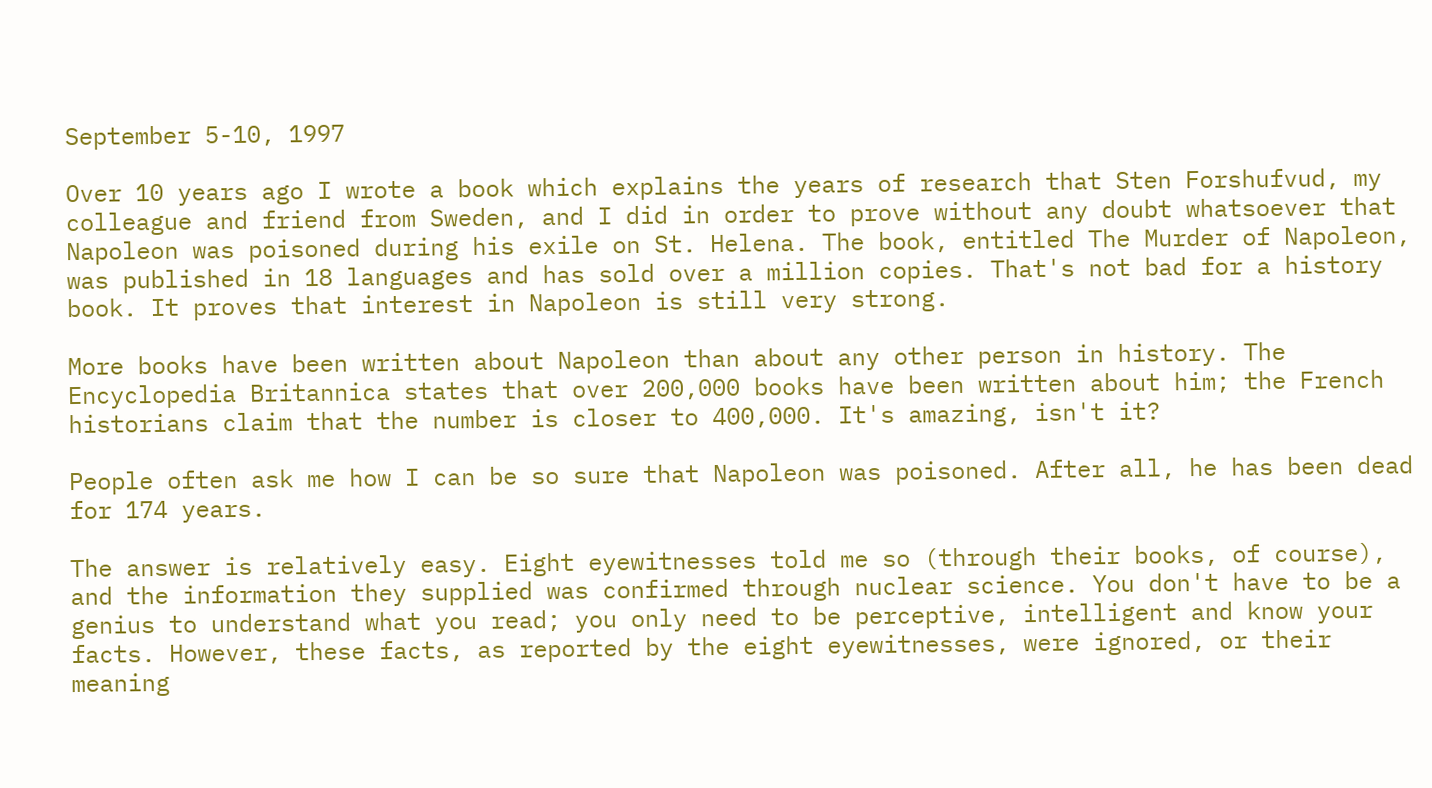September 5-10, 1997

Over 10 years ago I wrote a book which explains the years of research that Sten Forshufvud, my colleague and friend from Sweden, and I did in order to prove without any doubt whatsoever that Napoleon was poisoned during his exile on St. Helena. The book, entitled The Murder of Napoleon, was published in 18 languages and has sold over a million copies. That's not bad for a history book. It proves that interest in Napoleon is still very strong.

More books have been written about Napoleon than about any other person in history. The Encyclopedia Britannica states that over 200,000 books have been written about him; the French historians claim that the number is closer to 400,000. It's amazing, isn't it?

People often ask me how I can be so sure that Napoleon was poisoned. After all, he has been dead for 174 years.

The answer is relatively easy. Eight eyewitnesses told me so (through their books, of course), and the information they supplied was confirmed through nuclear science. You don't have to be a genius to understand what you read; you only need to be perceptive, intelligent and know your facts. However, these facts, as reported by the eight eyewitnesses, were ignored, or their meaning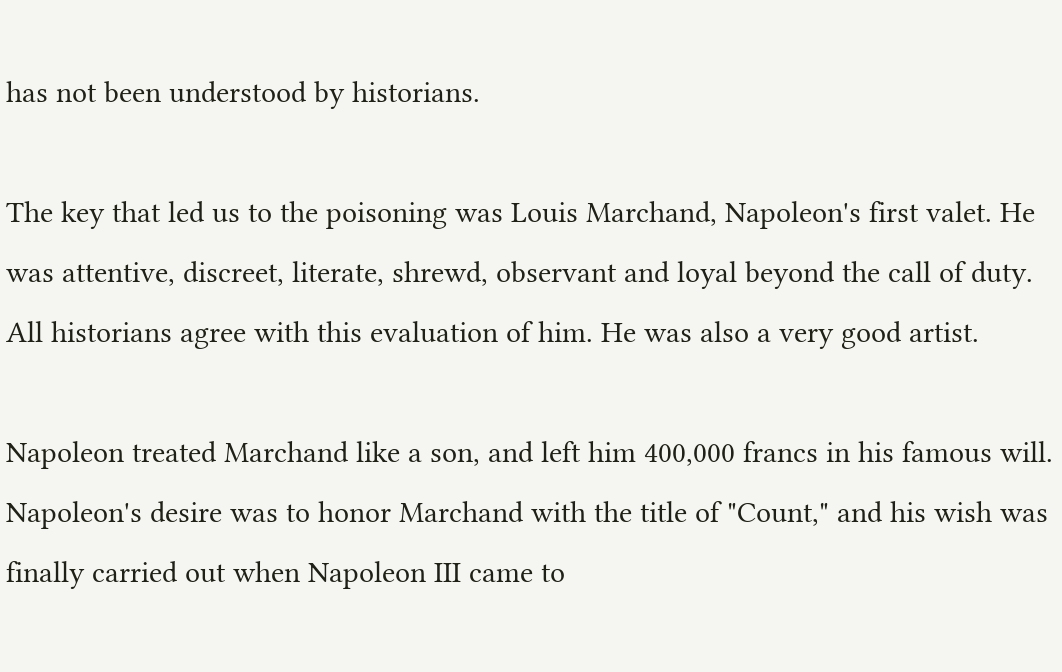has not been understood by historians.

The key that led us to the poisoning was Louis Marchand, Napoleon's first valet. He was attentive, discreet, literate, shrewd, observant and loyal beyond the call of duty. All historians agree with this evaluation of him. He was also a very good artist.

Napoleon treated Marchand like a son, and left him 400,000 francs in his famous will. Napoleon's desire was to honor Marchand with the title of "Count," and his wish was finally carried out when Napoleon III came to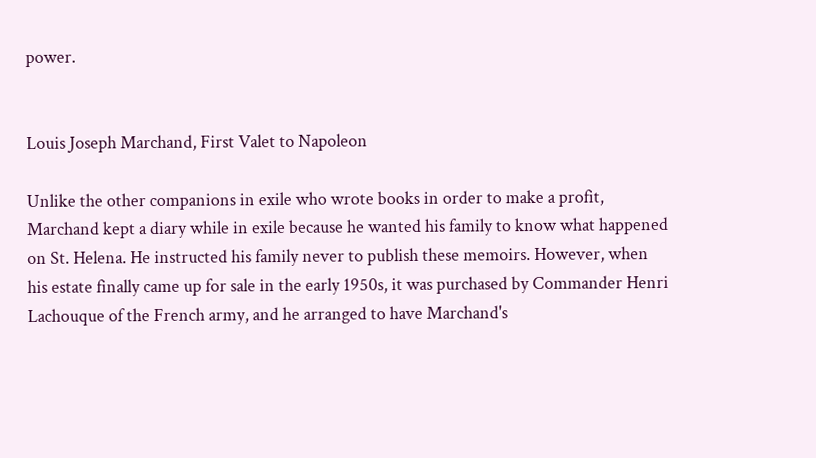power.


Louis Joseph Marchand, First Valet to Napoleon

Unlike the other companions in exile who wrote books in order to make a profit, Marchand kept a diary while in exile because he wanted his family to know what happened on St. Helena. He instructed his family never to publish these memoirs. However, when his estate finally came up for sale in the early 1950s, it was purchased by Commander Henri Lachouque of the French army, and he arranged to have Marchand's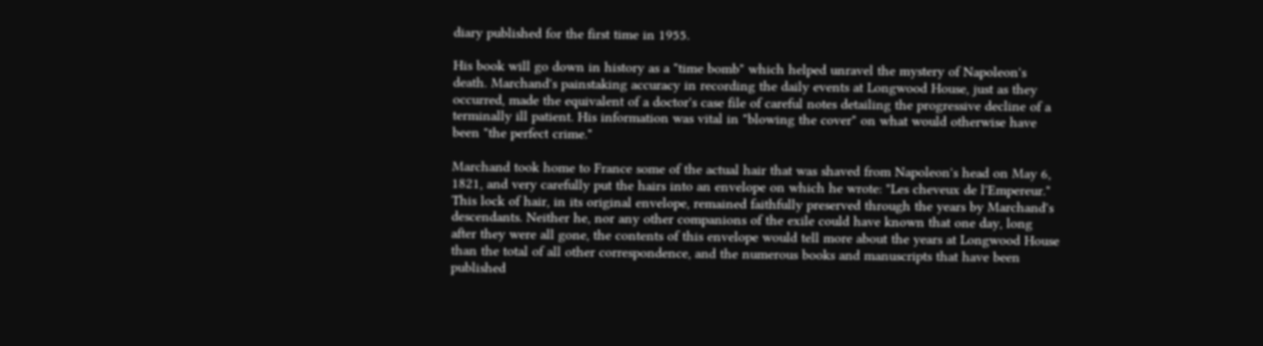diary published for the first time in 1955.

His book will go down in history as a "time bomb" which helped unravel the mystery of Napoleon's death. Marchand's painstaking accuracy in recording the daily events at Longwood House, just as they occurred, made the equivalent of a doctor's case file of careful notes detailing the progressive decline of a terminally ill patient. His information was vital in "blowing the cover" on what would otherwise have been "the perfect crime."

Marchand took home to France some of the actual hair that was shaved from Napoleon's head on May 6, 1821, and very carefully put the hairs into an envelope on which he wrote: "Les cheveux de l'Empereur." This lock of hair, in its original envelope, remained faithfully preserved through the years by Marchand's descendants. Neither he, nor any other companions of the exile could have known that one day, long after they were all gone, the contents of this envelope would tell more about the years at Longwood House than the total of all other correspondence, and the numerous books and manuscripts that have been published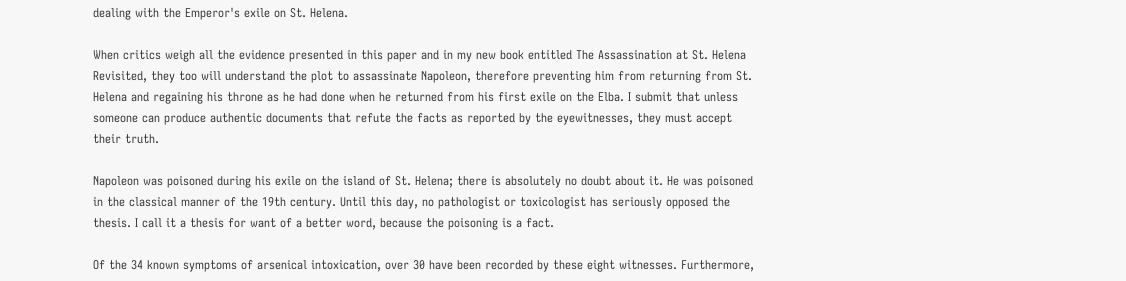dealing with the Emperor's exile on St. Helena.

When critics weigh all the evidence presented in this paper and in my new book entitled The Assassination at St. Helena Revisited, they too will understand the plot to assassinate Napoleon, therefore preventing him from returning from St. Helena and regaining his throne as he had done when he returned from his first exile on the Elba. I submit that unless someone can produce authentic documents that refute the facts as reported by the eyewitnesses, they must accept their truth.

Napoleon was poisoned during his exile on the island of St. Helena; there is absolutely no doubt about it. He was poisoned in the classical manner of the 19th century. Until this day, no pathologist or toxicologist has seriously opposed the thesis. I call it a thesis for want of a better word, because the poisoning is a fact.

Of the 34 known symptoms of arsenical intoxication, over 30 have been recorded by these eight witnesses. Furthermore,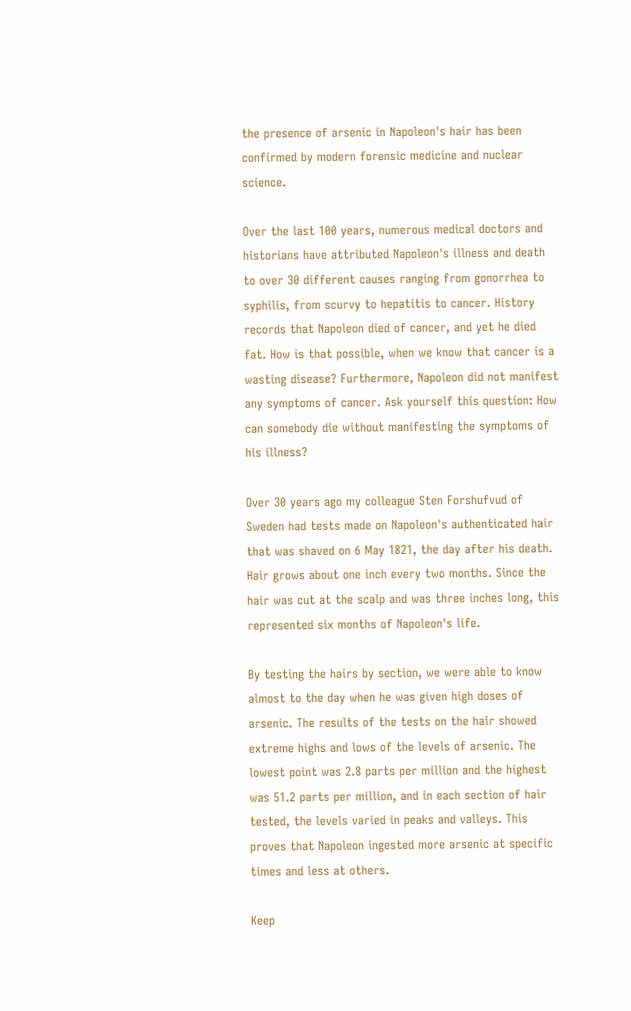the presence of arsenic in Napoleon's hair has been confirmed by modern forensic medicine and nuclear science.

Over the last 100 years, numerous medical doctors and historians have attributed Napoleon's illness and death to over 30 different causes ranging from gonorrhea to syphilis, from scurvy to hepatitis to cancer. History records that Napoleon died of cancer, and yet he died fat. How is that possible, when we know that cancer is a wasting disease? Furthermore, Napoleon did not manifest any symptoms of cancer. Ask yourself this question: How can somebody die without manifesting the symptoms of his illness?

Over 30 years ago my colleague Sten Forshufvud of Sweden had tests made on Napoleon's authenticated hair that was shaved on 6 May 1821, the day after his death. Hair grows about one inch every two months. Since the hair was cut at the scalp and was three inches long, this represented six months of Napoleon's life.

By testing the hairs by section, we were able to know almost to the day when he was given high doses of arsenic. The results of the tests on the hair showed extreme highs and lows of the levels of arsenic. The lowest point was 2.8 parts per million and the highest was 51.2 parts per million, and in each section of hair tested, the levels varied in peaks and valleys. This proves that Napoleon ingested more arsenic at specific times and less at others.

Keep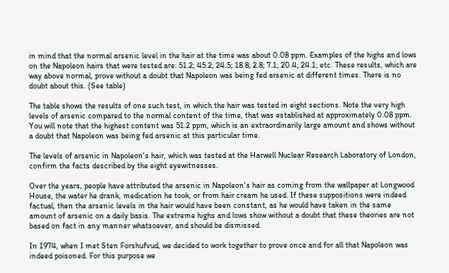in mind that the normal arsenic level in the hair at the time was about 0.08 ppm. Examples of the highs and lows on the Napoleon hairs that were tested are: 51.2; 45.2; 24.5; 18.8; 2.8; 7.1; 20.4; 24.1; etc. These results, which are way above normal, prove without a doubt that Napoleon was being fed arsenic at different times. There is no doubt about this. (See table)

The table shows the results of one such test, in which the hair was tested in eight sections. Note the very high levels of arsenic compared to the normal content of the time, that was established at approximately 0.08 ppm. You will note that the highest content was 51.2 ppm, which is an extraordinarily large amount and shows without a doubt that Napoleon was being fed arsenic at this particular time.

The levels of arsenic in Napoleon's hair, which was tested at the Harwell Nuclear Research Laboratory of London, confirm the facts described by the eight eyewitnesses.

Over the years, people have attributed the arsenic in Napoleon's hair as coming from the wallpaper at Longwood House, the water he drank, medication he took, or from hair cream he used. If these suppositions were indeed factual, then the arsenic levels in the hair would have been constant, as he would have taken in the same amount of arsenic on a daily basis. The extreme highs and lows show without a doubt that these theories are not based on fact in any manner whatsoever, and should be dismissed.

In 1974, when I met Sten Forshufvud, we decided to work together to prove once and for all that Napoleon was indeed poisoned. For this purpose we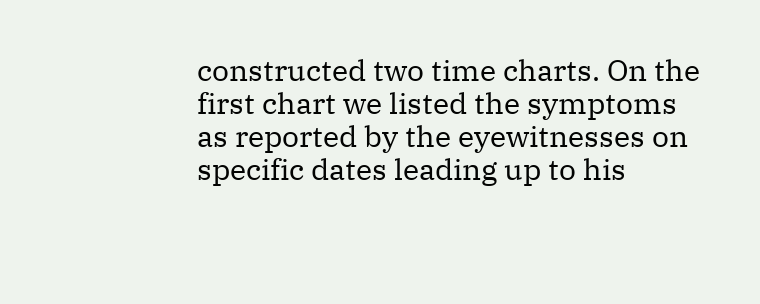constructed two time charts. On the first chart we listed the symptoms as reported by the eyewitnesses on specific dates leading up to his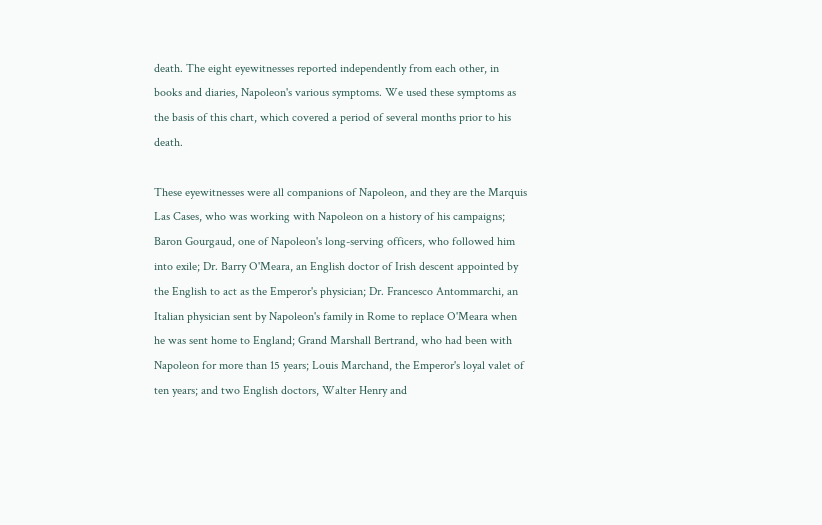death. The eight eyewitnesses reported independently from each other, in books and diaries, Napoleon's various symptoms. We used these symptoms as the basis of this chart, which covered a period of several months prior to his death.

These eyewitnesses were all companions of Napoleon, and they are the Marquis Las Cases, who was working with Napoleon on a history of his campaigns; Baron Gourgaud, one of Napoleon's long-serving officers, who followed him into exile; Dr. Barry O'Meara, an English doctor of Irish descent appointed by the English to act as the Emperor's physician; Dr. Francesco Antommarchi, an Italian physician sent by Napoleon's family in Rome to replace O'Meara when he was sent home to England; Grand Marshall Bertrand, who had been with Napoleon for more than 15 years; Louis Marchand, the Emperor's loyal valet of ten years; and two English doctors, Walter Henry and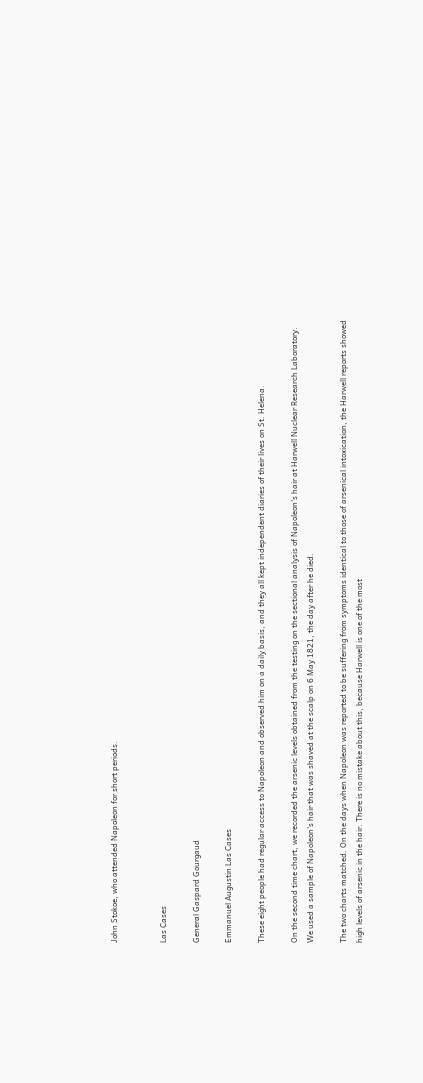John Stokoe, who attended Napoleon for short periods.


Las Cases

General Gaspard Gourgaud

Emmanuel Augustin Las Cases

These eight people had regular access to Napoleon and observed him on a daily basis, and they all kept independent diaries of their lives on St. Helena.

On the second time chart, we recorded the arsenic levels obtained from the testing on the sectional analysis of Napoleon's hair at Harwell Nuclear Research Laboratory. We used a sample of Napoleon's hair that was shaved at the scalp on 6 May 1821, the day after he died.

The two charts matched. On the days when Napoleon was reported to be suffering from symptoms identical to those of arsenical intoxication, the Harwell reports showed high levels of arsenic in the hair. There is no mistake about this, because Harwell is one of the most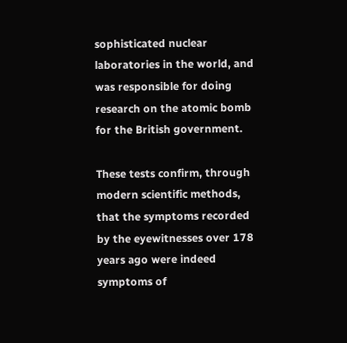sophisticated nuclear laboratories in the world, and was responsible for doing research on the atomic bomb for the British government.

These tests confirm, through modern scientific methods, that the symptoms recorded by the eyewitnesses over 178 years ago were indeed symptoms of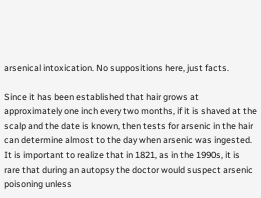arsenical intoxication. No suppositions here, just facts.

Since it has been established that hair grows at approximately one inch every two months, if it is shaved at the scalp and the date is known, then tests for arsenic in the hair can determine almost to the day when arsenic was ingested. It is important to realize that in 1821, as in the 1990s, it is rare that during an autopsy the doctor would suspect arsenic poisoning unless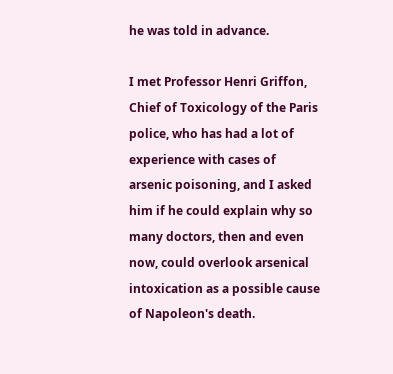he was told in advance.

I met Professor Henri Griffon, Chief of Toxicology of the Paris police, who has had a lot of experience with cases of arsenic poisoning, and I asked him if he could explain why so many doctors, then and even now, could overlook arsenical intoxication as a possible cause of Napoleon's death.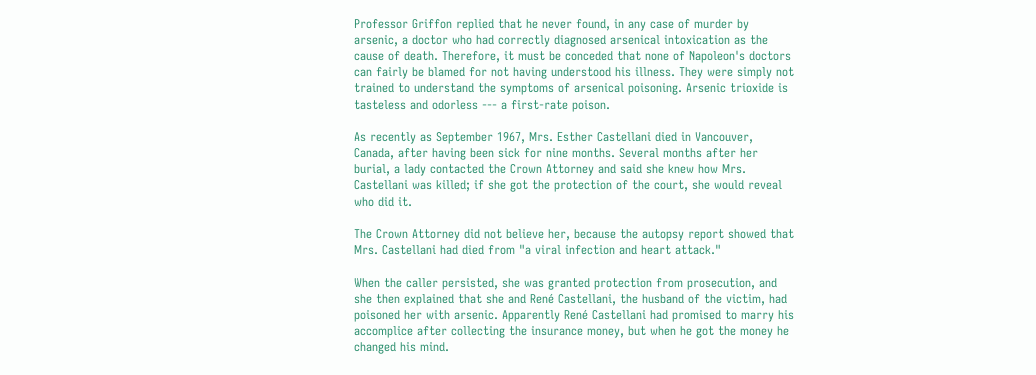Professor Griffon replied that he never found, in any case of murder by arsenic, a doctor who had correctly diagnosed arsenical intoxication as the cause of death. Therefore, it must be conceded that none of Napoleon's doctors can fairly be blamed for not having understood his illness. They were simply not trained to understand the symptoms of arsenical poisoning. Arsenic trioxide is tasteless and odorless --- a first-rate poison.

As recently as September 1967, Mrs. Esther Castellani died in Vancouver, Canada, after having been sick for nine months. Several months after her burial, a lady contacted the Crown Attorney and said she knew how Mrs. Castellani was killed; if she got the protection of the court, she would reveal who did it.

The Crown Attorney did not believe her, because the autopsy report showed that Mrs. Castellani had died from "a viral infection and heart attack."

When the caller persisted, she was granted protection from prosecution, and she then explained that she and René Castellani, the husband of the victim, had poisoned her with arsenic. Apparently René Castellani had promised to marry his accomplice after collecting the insurance money, but when he got the money he changed his mind.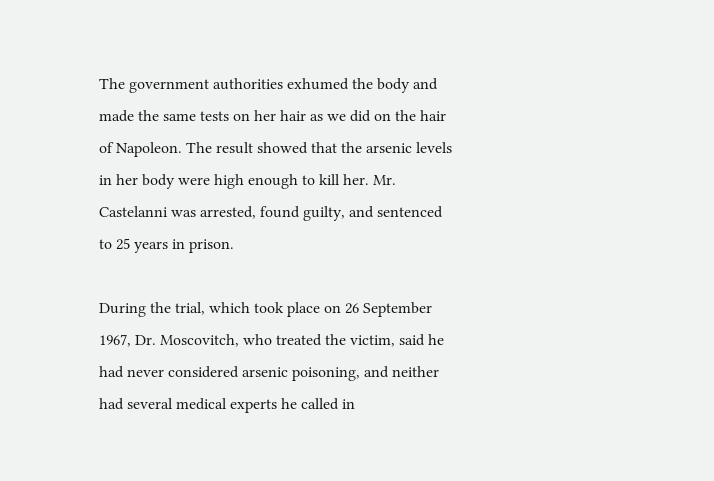The government authorities exhumed the body and made the same tests on her hair as we did on the hair of Napoleon. The result showed that the arsenic levels in her body were high enough to kill her. Mr. Castelanni was arrested, found guilty, and sentenced to 25 years in prison.

During the trial, which took place on 26 September 1967, Dr. Moscovitch, who treated the victim, said he had never considered arsenic poisoning, and neither had several medical experts he called in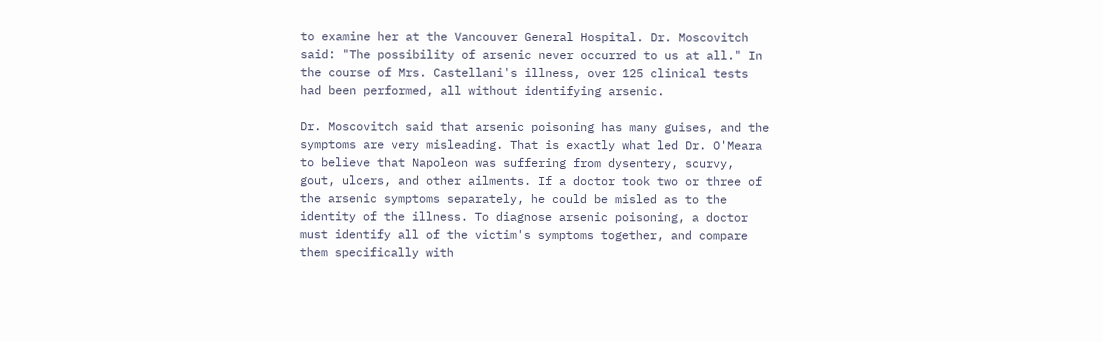to examine her at the Vancouver General Hospital. Dr. Moscovitch said: "The possibility of arsenic never occurred to us at all." In the course of Mrs. Castellani's illness, over 125 clinical tests had been performed, all without identifying arsenic.

Dr. Moscovitch said that arsenic poisoning has many guises, and the symptoms are very misleading. That is exactly what led Dr. O'Meara to believe that Napoleon was suffering from dysentery, scurvy, gout, ulcers, and other ailments. If a doctor took two or three of the arsenic symptoms separately, he could be misled as to the identity of the illness. To diagnose arsenic poisoning, a doctor must identify all of the victim's symptoms together, and compare them specifically with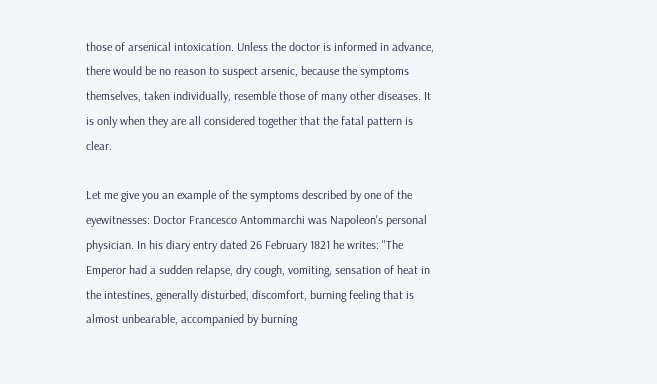those of arsenical intoxication. Unless the doctor is informed in advance, there would be no reason to suspect arsenic, because the symptoms themselves, taken individually, resemble those of many other diseases. It is only when they are all considered together that the fatal pattern is clear.

Let me give you an example of the symptoms described by one of the eyewitnesses: Doctor Francesco Antommarchi was Napoleon's personal physician. In his diary entry dated 26 February 1821 he writes: "The Emperor had a sudden relapse, dry cough, vomiting, sensation of heat in the intestines, generally disturbed, discomfort, burning feeling that is almost unbearable, accompanied by burning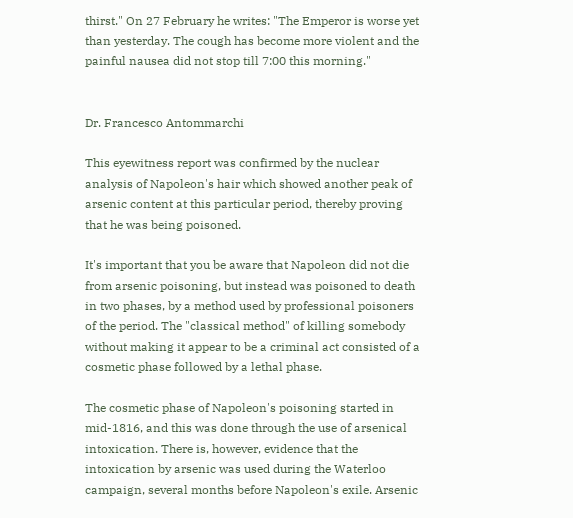thirst." On 27 February he writes: "The Emperor is worse yet than yesterday. The cough has become more violent and the painful nausea did not stop till 7:00 this morning."


Dr. Francesco Antommarchi

This eyewitness report was confirmed by the nuclear analysis of Napoleon's hair which showed another peak of arsenic content at this particular period, thereby proving that he was being poisoned.

It's important that you be aware that Napoleon did not die from arsenic poisoning, but instead was poisoned to death in two phases, by a method used by professional poisoners of the period. The "classical method" of killing somebody without making it appear to be a criminal act consisted of a cosmetic phase followed by a lethal phase.

The cosmetic phase of Napoleon's poisoning started in mid-1816, and this was done through the use of arsenical intoxication. There is, however, evidence that the intoxication by arsenic was used during the Waterloo campaign, several months before Napoleon's exile. Arsenic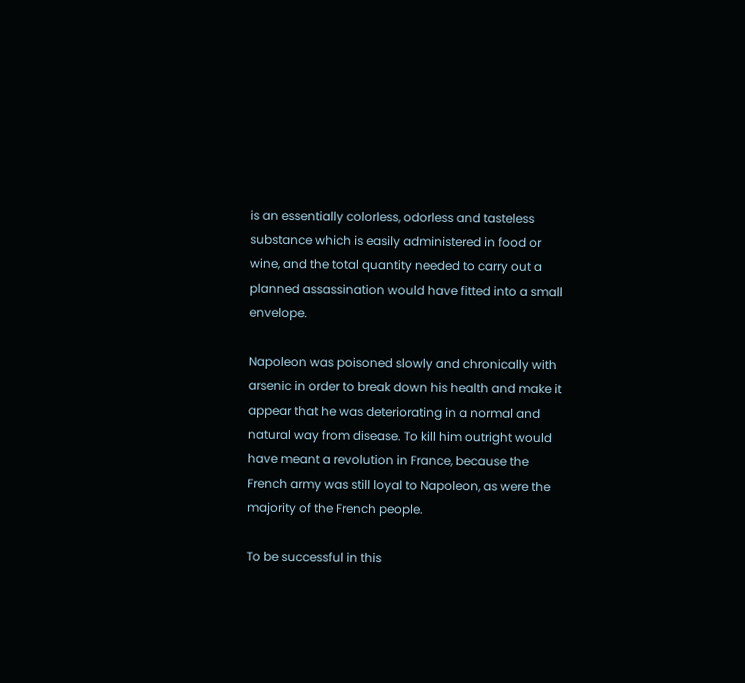is an essentially colorless, odorless and tasteless substance which is easily administered in food or wine, and the total quantity needed to carry out a planned assassination would have fitted into a small envelope.

Napoleon was poisoned slowly and chronically with arsenic in order to break down his health and make it appear that he was deteriorating in a normal and natural way from disease. To kill him outright would have meant a revolution in France, because the French army was still loyal to Napoleon, as were the majority of the French people.

To be successful in this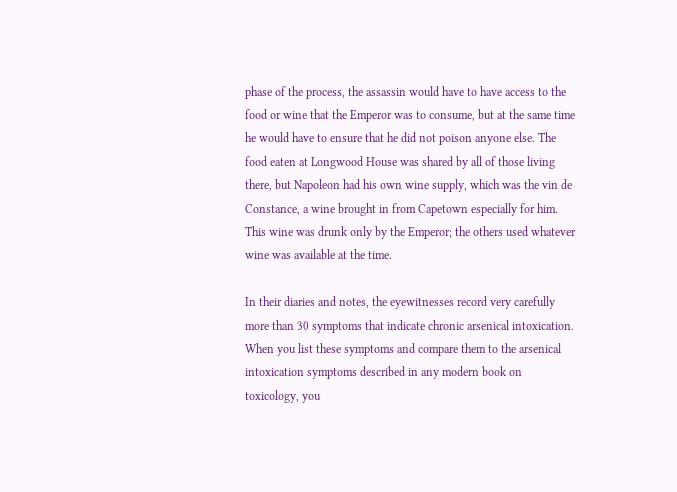phase of the process, the assassin would have to have access to the food or wine that the Emperor was to consume, but at the same time he would have to ensure that he did not poison anyone else. The food eaten at Longwood House was shared by all of those living there, but Napoleon had his own wine supply, which was the vin de Constance, a wine brought in from Capetown especially for him. This wine was drunk only by the Emperor; the others used whatever wine was available at the time.

In their diaries and notes, the eyewitnesses record very carefully more than 30 symptoms that indicate chronic arsenical intoxication. When you list these symptoms and compare them to the arsenical intoxication symptoms described in any modern book on toxicology, you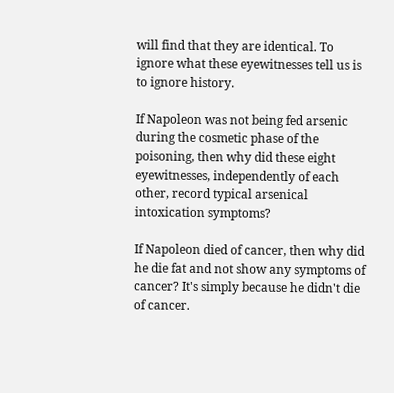will find that they are identical. To ignore what these eyewitnesses tell us is to ignore history.

If Napoleon was not being fed arsenic during the cosmetic phase of the poisoning, then why did these eight eyewitnesses, independently of each other, record typical arsenical intoxication symptoms?

If Napoleon died of cancer, then why did he die fat and not show any symptoms of cancer? It's simply because he didn't die of cancer.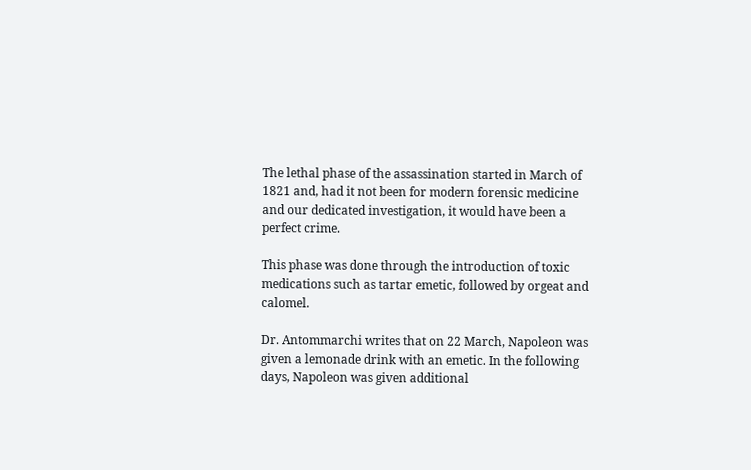The lethal phase of the assassination started in March of 1821 and, had it not been for modern forensic medicine and our dedicated investigation, it would have been a perfect crime.

This phase was done through the introduction of toxic medications such as tartar emetic, followed by orgeat and calomel.

Dr. Antommarchi writes that on 22 March, Napoleon was given a lemonade drink with an emetic. In the following days, Napoleon was given additional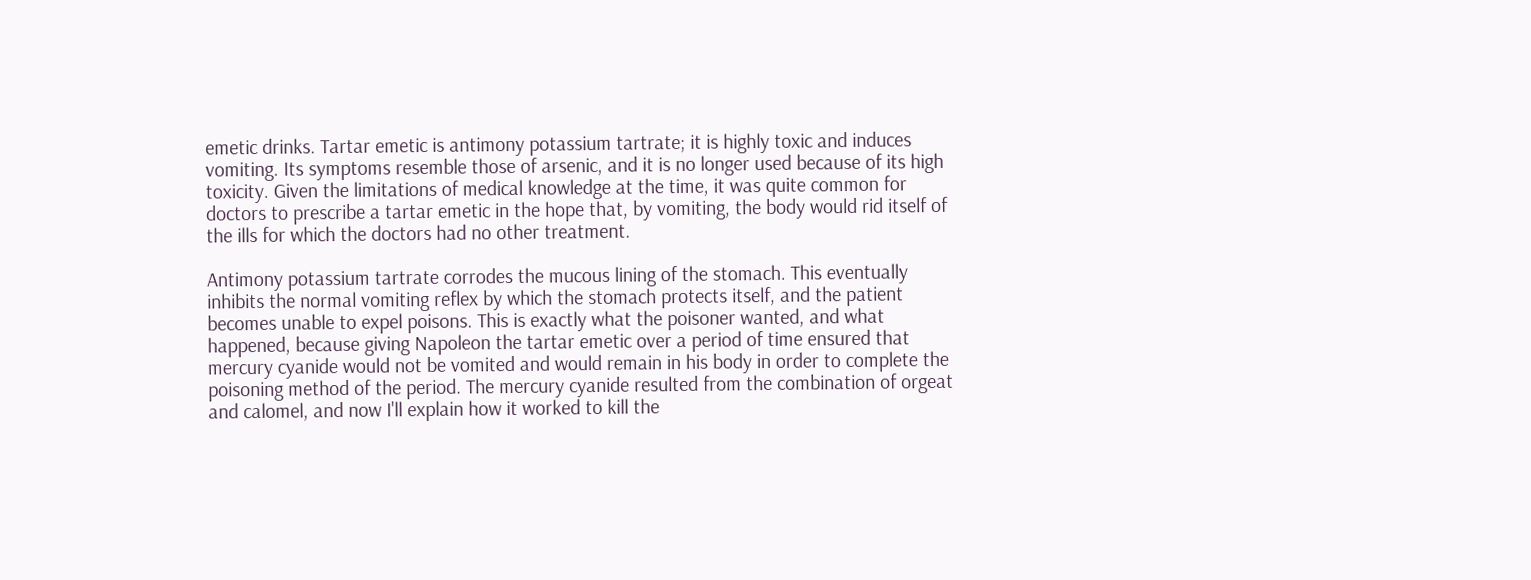emetic drinks. Tartar emetic is antimony potassium tartrate; it is highly toxic and induces vomiting. Its symptoms resemble those of arsenic, and it is no longer used because of its high toxicity. Given the limitations of medical knowledge at the time, it was quite common for doctors to prescribe a tartar emetic in the hope that, by vomiting, the body would rid itself of the ills for which the doctors had no other treatment.

Antimony potassium tartrate corrodes the mucous lining of the stomach. This eventually inhibits the normal vomiting reflex by which the stomach protects itself, and the patient becomes unable to expel poisons. This is exactly what the poisoner wanted, and what happened, because giving Napoleon the tartar emetic over a period of time ensured that mercury cyanide would not be vomited and would remain in his body in order to complete the poisoning method of the period. The mercury cyanide resulted from the combination of orgeat and calomel, and now I'll explain how it worked to kill the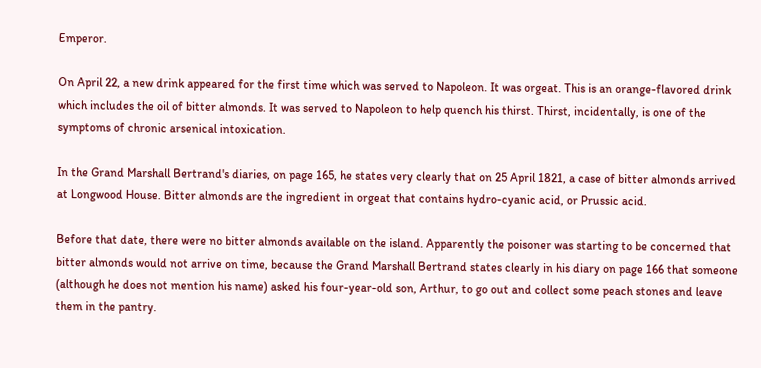Emperor.

On April 22, a new drink appeared for the first time which was served to Napoleon. It was orgeat. This is an orange-flavored drink which includes the oil of bitter almonds. It was served to Napoleon to help quench his thirst. Thirst, incidentally, is one of the symptoms of chronic arsenical intoxication.

In the Grand Marshall Bertrand's diaries, on page 165, he states very clearly that on 25 April 1821, a case of bitter almonds arrived at Longwood House. Bitter almonds are the ingredient in orgeat that contains hydro-cyanic acid, or Prussic acid.

Before that date, there were no bitter almonds available on the island. Apparently the poisoner was starting to be concerned that bitter almonds would not arrive on time, because the Grand Marshall Bertrand states clearly in his diary on page 166 that someone (although he does not mention his name) asked his four-year-old son, Arthur, to go out and collect some peach stones and leave them in the pantry.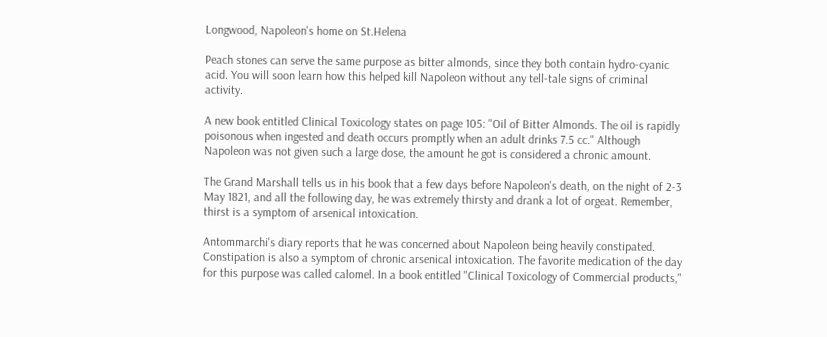Longwood, Napoleon's home on St.Helena

Peach stones can serve the same purpose as bitter almonds, since they both contain hydro-cyanic acid. You will soon learn how this helped kill Napoleon without any tell-tale signs of criminal activity.

A new book entitled Clinical Toxicology states on page 105: "Oil of Bitter Almonds. The oil is rapidly poisonous when ingested and death occurs promptly when an adult drinks 7.5 cc." Although Napoleon was not given such a large dose, the amount he got is considered a chronic amount.

The Grand Marshall tells us in his book that a few days before Napoleon's death, on the night of 2-3 May 1821, and all the following day, he was extremely thirsty and drank a lot of orgeat. Remember, thirst is a symptom of arsenical intoxication.

Antommarchi's diary reports that he was concerned about Napoleon being heavily constipated. Constipation is also a symptom of chronic arsenical intoxication. The favorite medication of the day for this purpose was called calomel. In a book entitled "Clinical Toxicology of Commercial products,"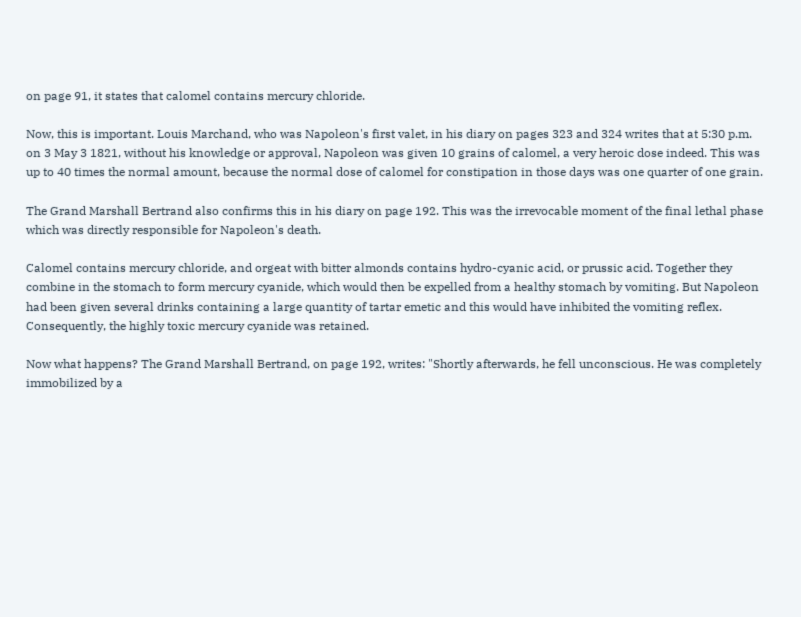on page 91, it states that calomel contains mercury chloride.

Now, this is important. Louis Marchand, who was Napoleon's first valet, in his diary on pages 323 and 324 writes that at 5:30 p.m. on 3 May 3 1821, without his knowledge or approval, Napoleon was given 10 grains of calomel, a very heroic dose indeed. This was up to 40 times the normal amount, because the normal dose of calomel for constipation in those days was one quarter of one grain.

The Grand Marshall Bertrand also confirms this in his diary on page 192. This was the irrevocable moment of the final lethal phase which was directly responsible for Napoleon's death.

Calomel contains mercury chloride, and orgeat with bitter almonds contains hydro-cyanic acid, or prussic acid. Together they combine in the stomach to form mercury cyanide, which would then be expelled from a healthy stomach by vomiting. But Napoleon had been given several drinks containing a large quantity of tartar emetic and this would have inhibited the vomiting reflex. Consequently, the highly toxic mercury cyanide was retained.

Now what happens? The Grand Marshall Bertrand, on page 192, writes: "Shortly afterwards, he fell unconscious. He was completely immobilized by a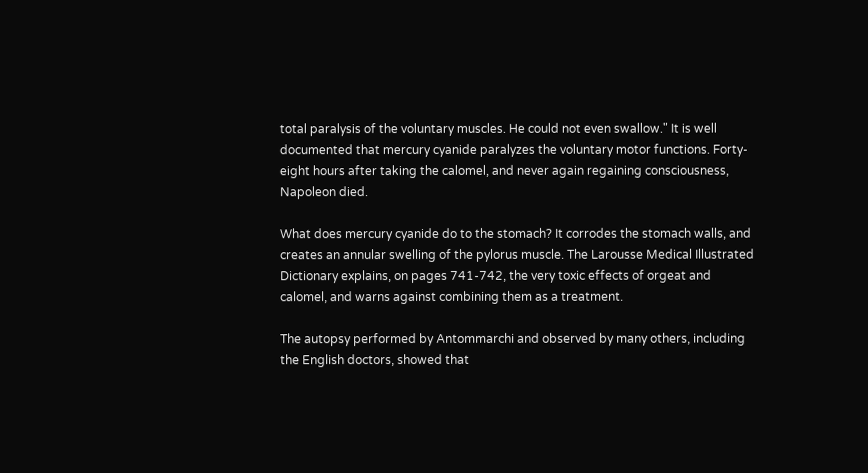total paralysis of the voluntary muscles. He could not even swallow." It is well documented that mercury cyanide paralyzes the voluntary motor functions. Forty-eight hours after taking the calomel, and never again regaining consciousness, Napoleon died.

What does mercury cyanide do to the stomach? It corrodes the stomach walls, and creates an annular swelling of the pylorus muscle. The Larousse Medical Illustrated Dictionary explains, on pages 741-742, the very toxic effects of orgeat and calomel, and warns against combining them as a treatment.

The autopsy performed by Antommarchi and observed by many others, including the English doctors, showed that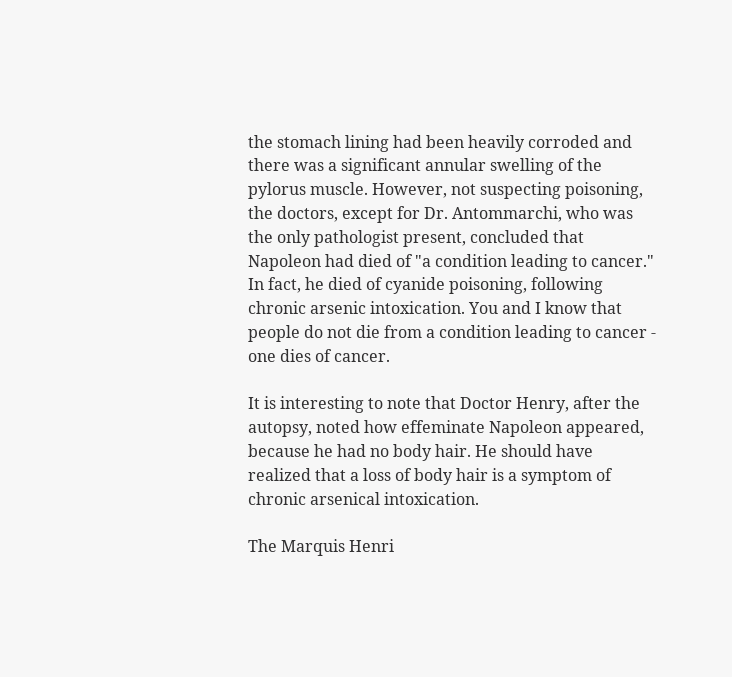the stomach lining had been heavily corroded and there was a significant annular swelling of the pylorus muscle. However, not suspecting poisoning, the doctors, except for Dr. Antommarchi, who was the only pathologist present, concluded that Napoleon had died of "a condition leading to cancer." In fact, he died of cyanide poisoning, following chronic arsenic intoxication. You and I know that people do not die from a condition leading to cancer - one dies of cancer.

It is interesting to note that Doctor Henry, after the autopsy, noted how effeminate Napoleon appeared, because he had no body hair. He should have realized that a loss of body hair is a symptom of chronic arsenical intoxication.

The Marquis Henri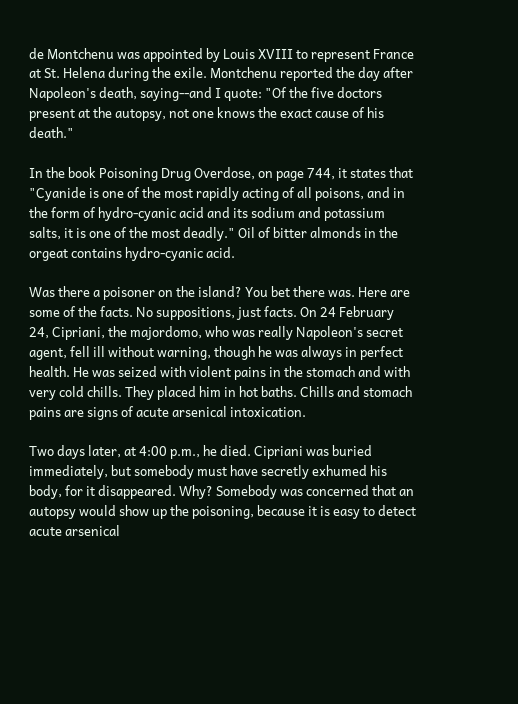de Montchenu was appointed by Louis XVIII to represent France at St. Helena during the exile. Montchenu reported the day after Napoleon's death, saying--and I quote: "Of the five doctors present at the autopsy, not one knows the exact cause of his death."

In the book Poisoning Drug Overdose, on page 744, it states that "Cyanide is one of the most rapidly acting of all poisons, and in the form of hydro-cyanic acid and its sodium and potassium salts, it is one of the most deadly." Oil of bitter almonds in the orgeat contains hydro-cyanic acid.

Was there a poisoner on the island? You bet there was. Here are some of the facts. No suppositions, just facts. On 24 February 24, Cipriani, the majordomo, who was really Napoleon's secret agent, fell ill without warning, though he was always in perfect health. He was seized with violent pains in the stomach and with very cold chills. They placed him in hot baths. Chills and stomach pains are signs of acute arsenical intoxication.

Two days later, at 4:00 p.m., he died. Cipriani was buried immediately, but somebody must have secretly exhumed his body, for it disappeared. Why? Somebody was concerned that an autopsy would show up the poisoning, because it is easy to detect acute arsenical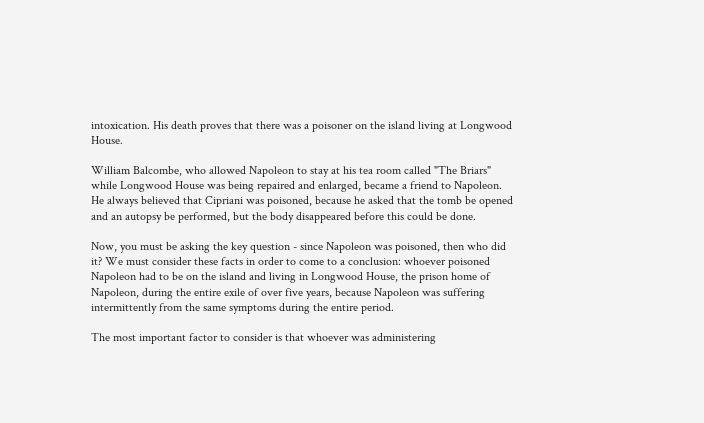intoxication. His death proves that there was a poisoner on the island living at Longwood House.

William Balcombe, who allowed Napoleon to stay at his tea room called "The Briars" while Longwood House was being repaired and enlarged, became a friend to Napoleon. He always believed that Cipriani was poisoned, because he asked that the tomb be opened and an autopsy be performed, but the body disappeared before this could be done.

Now, you must be asking the key question - since Napoleon was poisoned, then who did it? We must consider these facts in order to come to a conclusion: whoever poisoned Napoleon had to be on the island and living in Longwood House, the prison home of Napoleon, during the entire exile of over five years, because Napoleon was suffering intermittently from the same symptoms during the entire period.

The most important factor to consider is that whoever was administering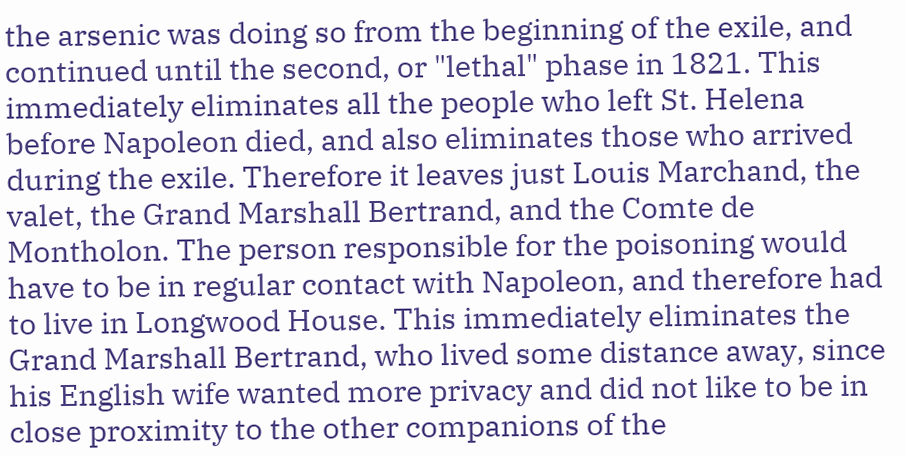the arsenic was doing so from the beginning of the exile, and continued until the second, or "lethal" phase in 1821. This immediately eliminates all the people who left St. Helena before Napoleon died, and also eliminates those who arrived during the exile. Therefore it leaves just Louis Marchand, the valet, the Grand Marshall Bertrand, and the Comte de Montholon. The person responsible for the poisoning would have to be in regular contact with Napoleon, and therefore had to live in Longwood House. This immediately eliminates the Grand Marshall Bertrand, who lived some distance away, since his English wife wanted more privacy and did not like to be in close proximity to the other companions of the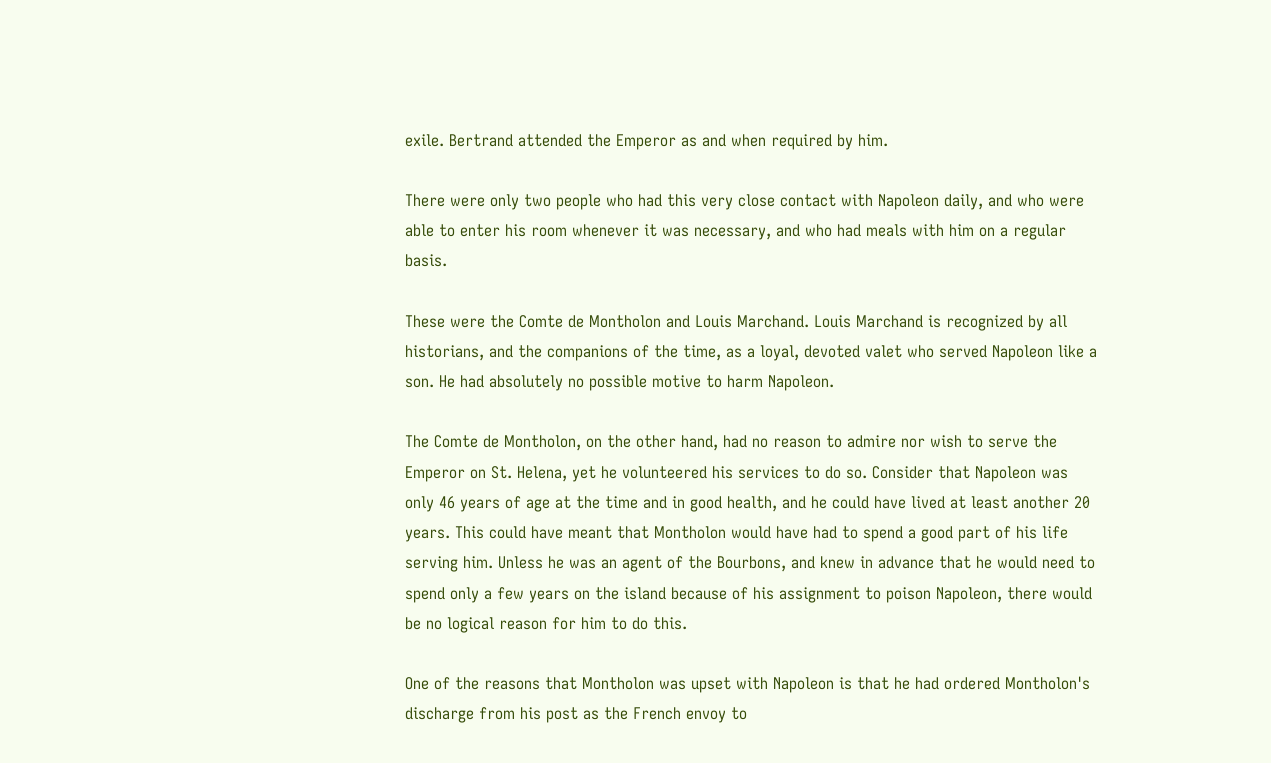exile. Bertrand attended the Emperor as and when required by him.

There were only two people who had this very close contact with Napoleon daily, and who were able to enter his room whenever it was necessary, and who had meals with him on a regular basis.

These were the Comte de Montholon and Louis Marchand. Louis Marchand is recognized by all historians, and the companions of the time, as a loyal, devoted valet who served Napoleon like a son. He had absolutely no possible motive to harm Napoleon.

The Comte de Montholon, on the other hand, had no reason to admire nor wish to serve the Emperor on St. Helena, yet he volunteered his services to do so. Consider that Napoleon was only 46 years of age at the time and in good health, and he could have lived at least another 20 years. This could have meant that Montholon would have had to spend a good part of his life serving him. Unless he was an agent of the Bourbons, and knew in advance that he would need to spend only a few years on the island because of his assignment to poison Napoleon, there would be no logical reason for him to do this.

One of the reasons that Montholon was upset with Napoleon is that he had ordered Montholon's discharge from his post as the French envoy to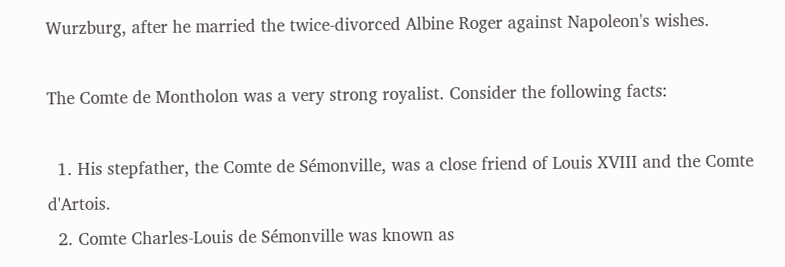Wurzburg, after he married the twice-divorced Albine Roger against Napoleon's wishes.

The Comte de Montholon was a very strong royalist. Consider the following facts:

  1. His stepfather, the Comte de Sémonville, was a close friend of Louis XVIII and the Comte d'Artois.
  2. Comte Charles-Louis de Sémonville was known as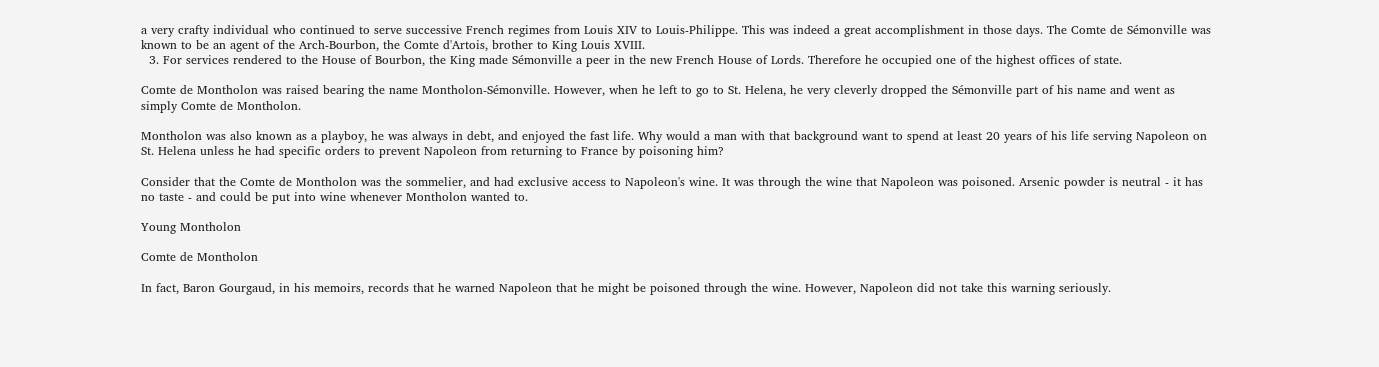a very crafty individual who continued to serve successive French regimes from Louis XIV to Louis-Philippe. This was indeed a great accomplishment in those days. The Comte de Sémonville was known to be an agent of the Arch-Bourbon, the Comte d'Artois, brother to King Louis XVIII.
  3. For services rendered to the House of Bourbon, the King made Sémonville a peer in the new French House of Lords. Therefore he occupied one of the highest offices of state.

Comte de Montholon was raised bearing the name Montholon-Sémonville. However, when he left to go to St. Helena, he very cleverly dropped the Sémonville part of his name and went as simply Comte de Montholon.

Montholon was also known as a playboy, he was always in debt, and enjoyed the fast life. Why would a man with that background want to spend at least 20 years of his life serving Napoleon on St. Helena unless he had specific orders to prevent Napoleon from returning to France by poisoning him?

Consider that the Comte de Montholon was the sommelier, and had exclusive access to Napoleon's wine. It was through the wine that Napoleon was poisoned. Arsenic powder is neutral - it has no taste - and could be put into wine whenever Montholon wanted to.

Young Montholon

Comte de Montholon

In fact, Baron Gourgaud, in his memoirs, records that he warned Napoleon that he might be poisoned through the wine. However, Napoleon did not take this warning seriously.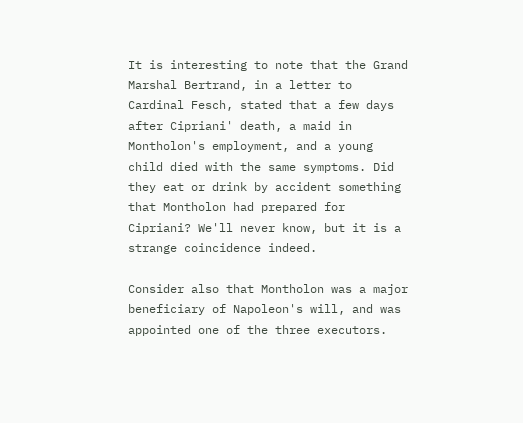It is interesting to note that the Grand Marshal Bertrand, in a letter to Cardinal Fesch, stated that a few days after Cipriani' death, a maid in Montholon's employment, and a young child died with the same symptoms. Did they eat or drink by accident something that Montholon had prepared for Cipriani? We'll never know, but it is a strange coincidence indeed.

Consider also that Montholon was a major beneficiary of Napoleon's will, and was appointed one of the three executors.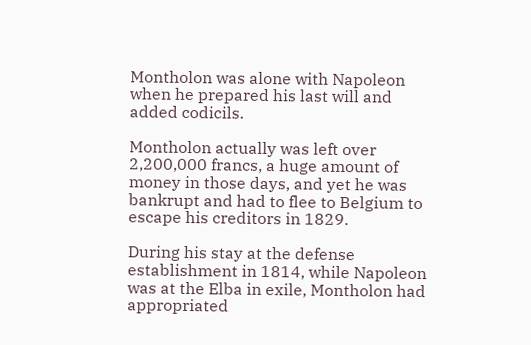Montholon was alone with Napoleon when he prepared his last will and added codicils.

Montholon actually was left over 2,200,000 francs, a huge amount of money in those days, and yet he was bankrupt and had to flee to Belgium to escape his creditors in 1829.

During his stay at the defense establishment in 1814, while Napoleon was at the Elba in exile, Montholon had appropriated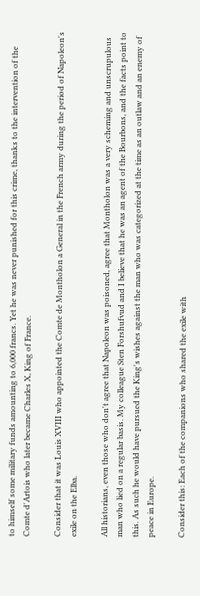to himself some military funds amounting to 6,000 francs. Yet he was never punished for this crime, thanks to the intervention of the Comte d'Artois who later became Charles X, King of France.

Consider that it was Louis XVIII who appointed the Comte de Montholon a General in the French army during the period of Napoleon's exile on the Elba.

All historians, even those who don't agree that Napoleon was poisoned, agree that Montholon was a very scheming and unscrupulous man who lied on a regular basis. My colleague Sten Forshufvud and I believe that he was an agent of the Bourbons, and the facts point to this. As such he would have pursued the King's wishes against the man who was categorized at the time as an outlaw and an enemy of peace in Europe.

Consider this: Each of the companions who shared the exile with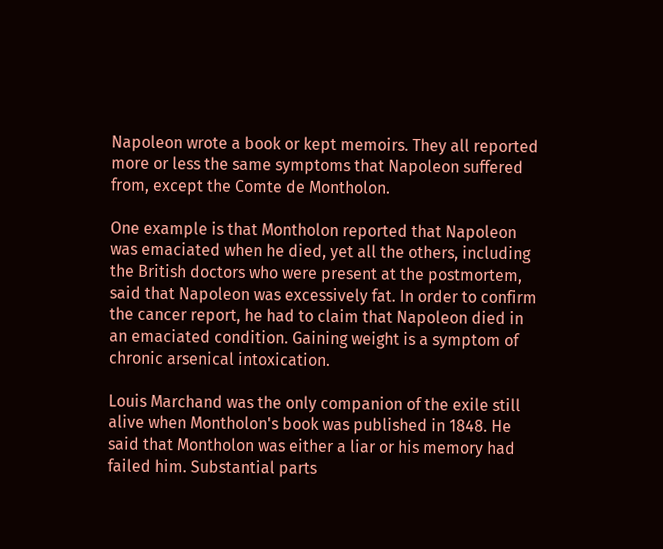Napoleon wrote a book or kept memoirs. They all reported more or less the same symptoms that Napoleon suffered from, except the Comte de Montholon.

One example is that Montholon reported that Napoleon was emaciated when he died, yet all the others, including the British doctors who were present at the postmortem, said that Napoleon was excessively fat. In order to confirm the cancer report, he had to claim that Napoleon died in an emaciated condition. Gaining weight is a symptom of chronic arsenical intoxication.

Louis Marchand was the only companion of the exile still alive when Montholon's book was published in 1848. He said that Montholon was either a liar or his memory had failed him. Substantial parts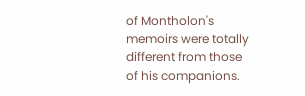of Montholon's memoirs were totally different from those of his companions.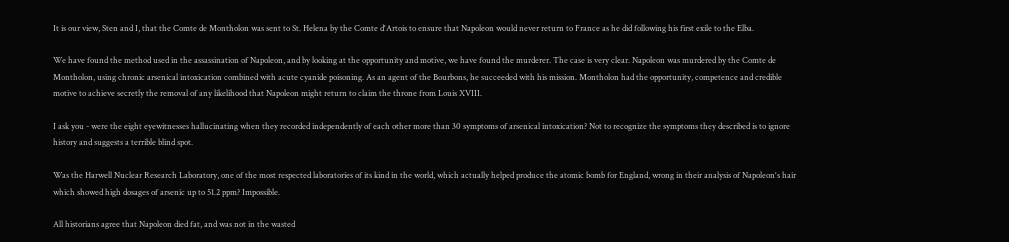It is our view, Sten and I, that the Comte de Montholon was sent to St. Helena by the Comte d'Artois to ensure that Napoleon would never return to France as he did following his first exile to the Elba.

We have found the method used in the assassination of Napoleon, and by looking at the opportunity and motive, we have found the murderer. The case is very clear. Napoleon was murdered by the Comte de Montholon, using chronic arsenical intoxication combined with acute cyanide poisoning. As an agent of the Bourbons, he succeeded with his mission. Montholon had the opportunity, competence and credible motive to achieve secretly the removal of any likelihood that Napoleon might return to claim the throne from Louis XVIII.

I ask you - were the eight eyewitnesses hallucinating when they recorded independently of each other more than 30 symptoms of arsenical intoxication? Not to recognize the symptoms they described is to ignore history and suggests a terrible blind spot.

Was the Harwell Nuclear Research Laboratory, one of the most respected laboratories of its kind in the world, which actually helped produce the atomic bomb for England, wrong in their analysis of Napoleon's hair which showed high dosages of arsenic up to 51.2 ppm? Impossible.

All historians agree that Napoleon died fat, and was not in the wasted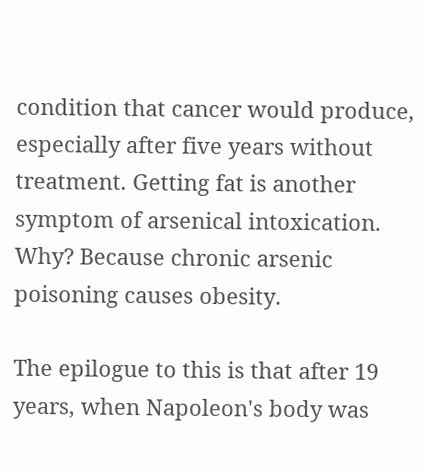condition that cancer would produce, especially after five years without treatment. Getting fat is another symptom of arsenical intoxication. Why? Because chronic arsenic poisoning causes obesity.

The epilogue to this is that after 19 years, when Napoleon's body was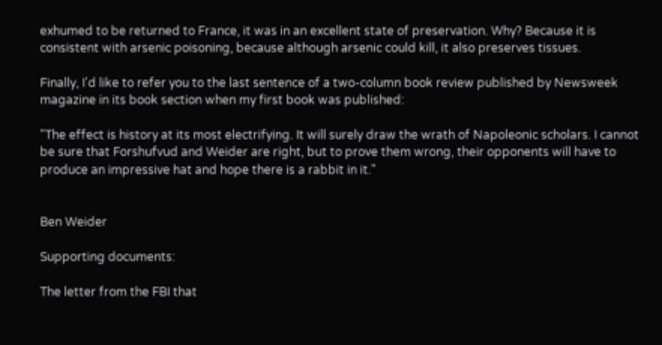exhumed to be returned to France, it was in an excellent state of preservation. Why? Because it is consistent with arsenic poisoning, because although arsenic could kill, it also preserves tissues.

Finally, I'd like to refer you to the last sentence of a two-column book review published by Newsweek magazine in its book section when my first book was published:

"The effect is history at its most electrifying. It will surely draw the wrath of Napoleonic scholars. I cannot be sure that Forshufvud and Weider are right, but to prove them wrong, their opponents will have to produce an impressive hat and hope there is a rabbit in it."


Ben Weider

Supporting documents:

The letter from the FBI that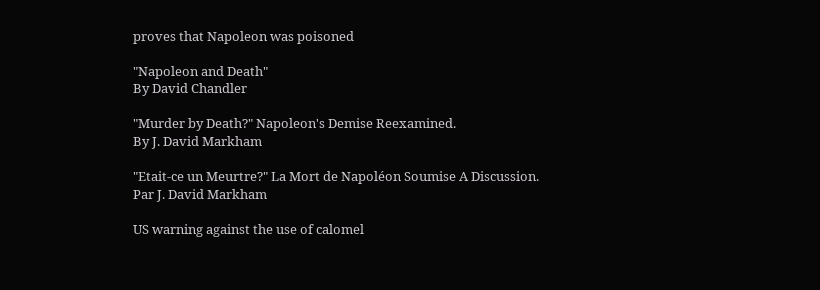proves that Napoleon was poisoned

"Napoleon and Death"
By David Chandler

"Murder by Death?" Napoleon's Demise Reexamined.
By J. David Markham

"Etait-ce un Meurtre?" La Mort de Napoléon Soumise A Discussion.
Par J. David Markham

US warning against the use of calomel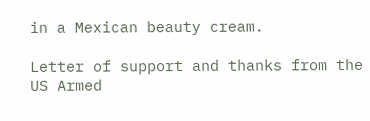in a Mexican beauty cream.

Letter of support and thanks from the US Armed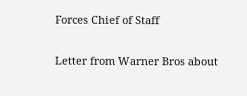Forces Chief of Staff

Letter from Warner Bros about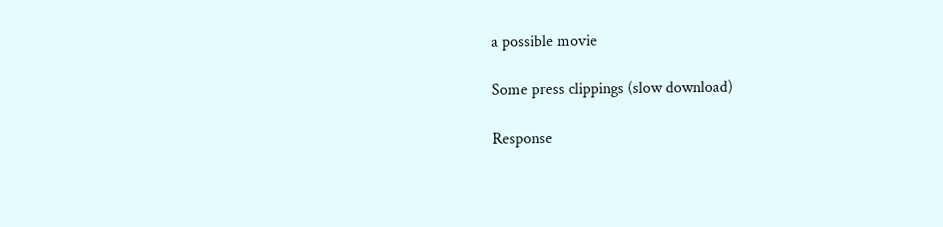a possible movie

Some press clippings (slow download)

Response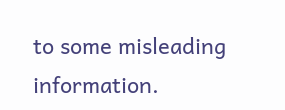to some misleading information.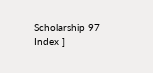Scholarship 97 Index ]